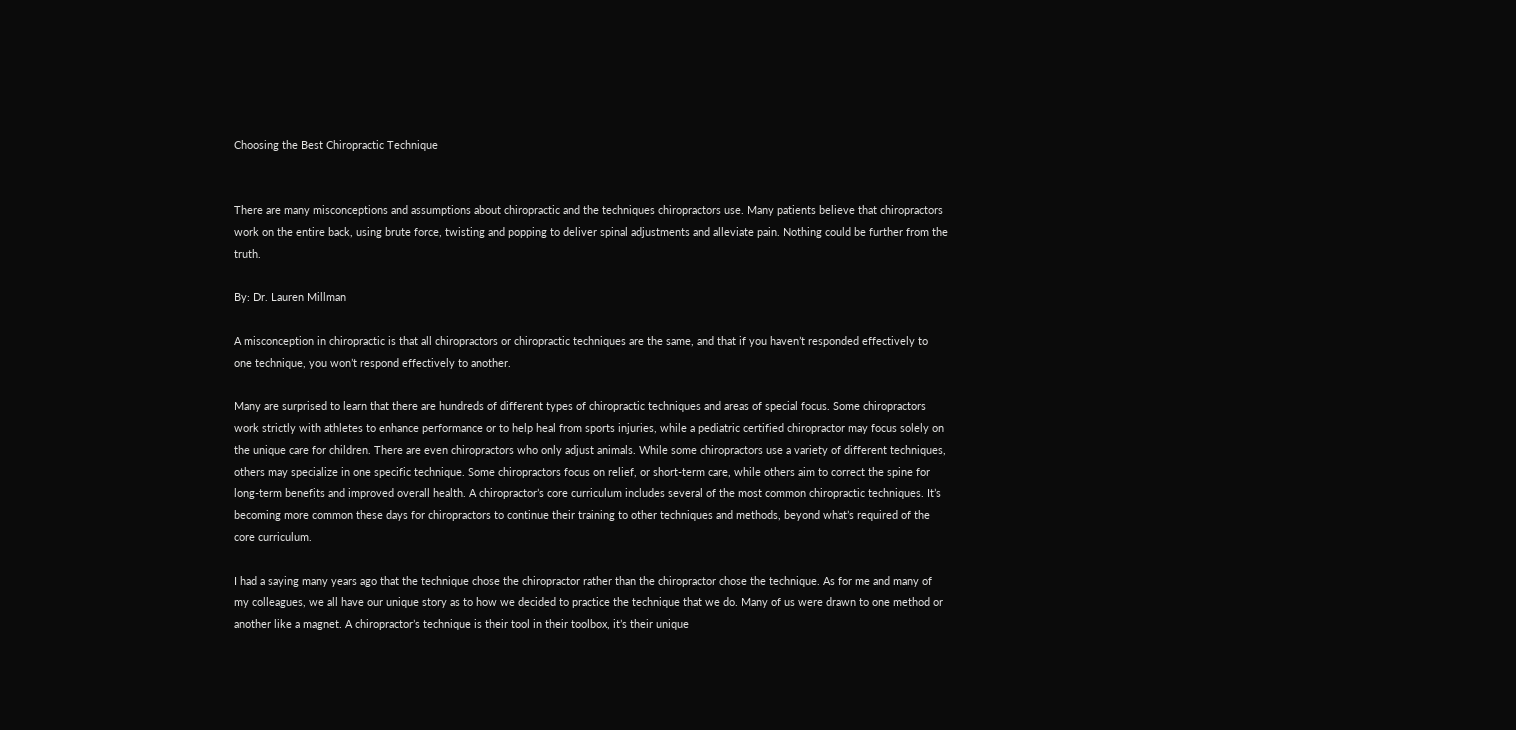Choosing the Best Chiropractic Technique


There are many misconceptions and assumptions about chiropractic and the techniques chiropractors use. Many patients believe that chiropractors work on the entire back, using brute force, twisting and popping to deliver spinal adjustments and alleviate pain. Nothing could be further from the truth.

By: Dr. Lauren Millman

A misconception in chiropractic is that all chiropractors or chiropractic techniques are the same, and that if you haven’t responded effectively to one technique, you won’t respond effectively to another.

Many are surprised to learn that there are hundreds of different types of chiropractic techniques and areas of special focus. Some chiropractors work strictly with athletes to enhance performance or to help heal from sports injuries, while a pediatric certified chiropractor may focus solely on the unique care for children. There are even chiropractors who only adjust animals. While some chiropractors use a variety of different techniques, others may specialize in one specific technique. Some chiropractors focus on relief, or short-term care, while others aim to correct the spine for long-term benefits and improved overall health. A chiropractor’s core curriculum includes several of the most common chiropractic techniques. It’s becoming more common these days for chiropractors to continue their training to other techniques and methods, beyond what’s required of the core curriculum.

I had a saying many years ago that the technique chose the chiropractor rather than the chiropractor chose the technique. As for me and many of my colleagues, we all have our unique story as to how we decided to practice the technique that we do. Many of us were drawn to one method or another like a magnet. A chiropractor’s technique is their tool in their toolbox, it’s their unique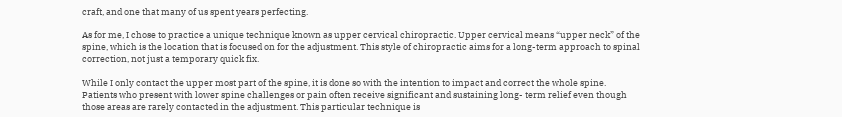craft, and one that many of us spent years perfecting.

As for me, I chose to practice a unique technique known as upper cervical chiropractic. Upper cervical means “upper neck” of the spine, which is the location that is focused on for the adjustment. This style of chiropractic aims for a long-term approach to spinal correction, not just a temporary quick fix.

While I only contact the upper most part of the spine, it is done so with the intention to impact and correct the whole spine. Patients who present with lower spine challenges or pain often receive significant and sustaining long- term relief even though those areas are rarely contacted in the adjustment. This particular technique is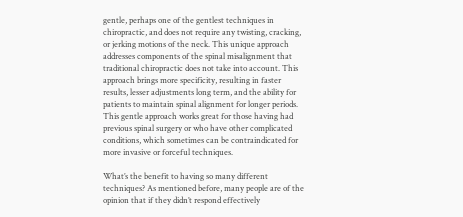gentle, perhaps one of the gentlest techniques in chiropractic, and does not require any twisting, cracking, or jerking motions of the neck. This unique approach addresses components of the spinal misalignment that traditional chiropractic does not take into account. This approach brings more specificity, resulting in faster results, lesser adjustments long term, and the ability for patients to maintain spinal alignment for longer periods. This gentle approach works great for those having had previous spinal surgery or who have other complicated conditions, which sometimes can be contraindicated for more invasive or forceful techniques.

What’s the benefit to having so many different techniques? As mentioned before, many people are of the opinion that if they didn’t respond effectively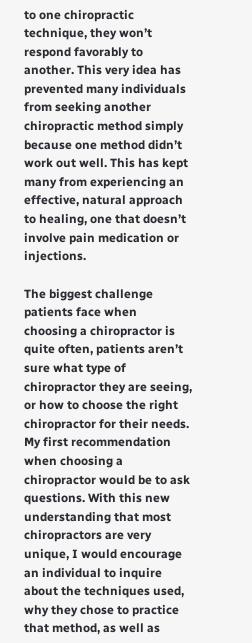to one chiropractic technique, they won’t respond favorably to another. This very idea has prevented many individuals from seeking another chiropractic method simply because one method didn’t work out well. This has kept many from experiencing an effective, natural approach to healing, one that doesn’t involve pain medication or injections.

The biggest challenge patients face when choosing a chiropractor is quite often, patients aren’t sure what type of chiropractor they are seeing, or how to choose the right chiropractor for their needs. My first recommendation when choosing a chiropractor would be to ask questions. With this new understanding that most chiropractors are very unique, I would encourage an individual to inquire about the techniques used, why they chose to practice that method, as well as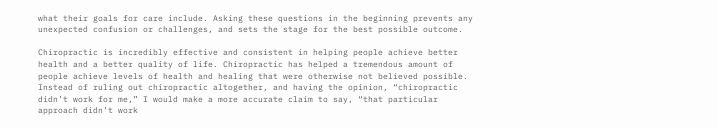what their goals for care include. Asking these questions in the beginning prevents any unexpected confusion or challenges, and sets the stage for the best possible outcome.

Chiropractic is incredibly effective and consistent in helping people achieve better health and a better quality of life. Chiropractic has helped a tremendous amount of people achieve levels of health and healing that were otherwise not believed possible. Instead of ruling out chiropractic altogether, and having the opinion, “chiropractic didn’t work for me,” I would make a more accurate claim to say, “that particular approach didn’t work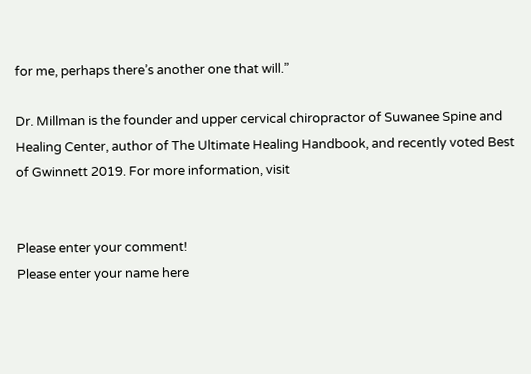for me, perhaps there’s another one that will.”

Dr. Millman is the founder and upper cervical chiropractor of Suwanee Spine and Healing Center, author of The Ultimate Healing Handbook, and recently voted Best of Gwinnett 2019. For more information, visit


Please enter your comment!
Please enter your name here